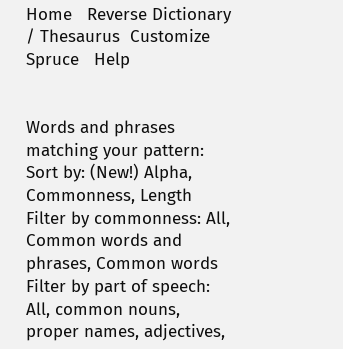Home   Reverse Dictionary / Thesaurus  Customize   Spruce   Help


Words and phrases matching your pattern:
Sort by: (New!) Alpha, Commonness, Length
Filter by commonness: All, Common words and phrases, Common words
Filter by part of speech: All, common nouns, proper names, adjectives,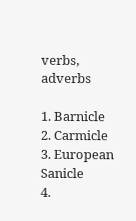verbs, adverbs

1. Barnicle
2. Carmicle
3. European Sanicle
4.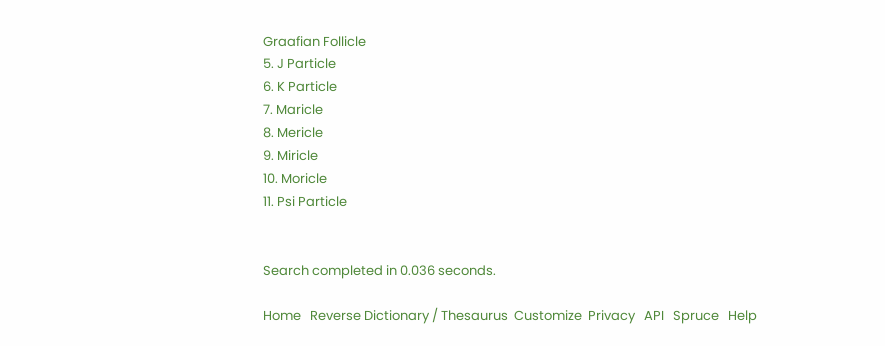Graafian Follicle
5. J Particle
6. K Particle
7. Maricle
8. Mericle
9. Miricle
10. Moricle
11. Psi Particle


Search completed in 0.036 seconds.

Home   Reverse Dictionary / Thesaurus  Customize  Privacy   API   Spruce   Help